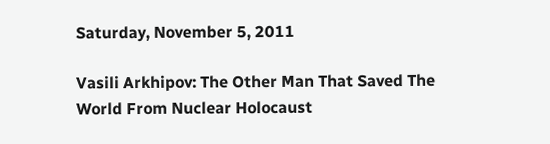Saturday, November 5, 2011

Vasili Arkhipov: The Other Man That Saved The World From Nuclear Holocaust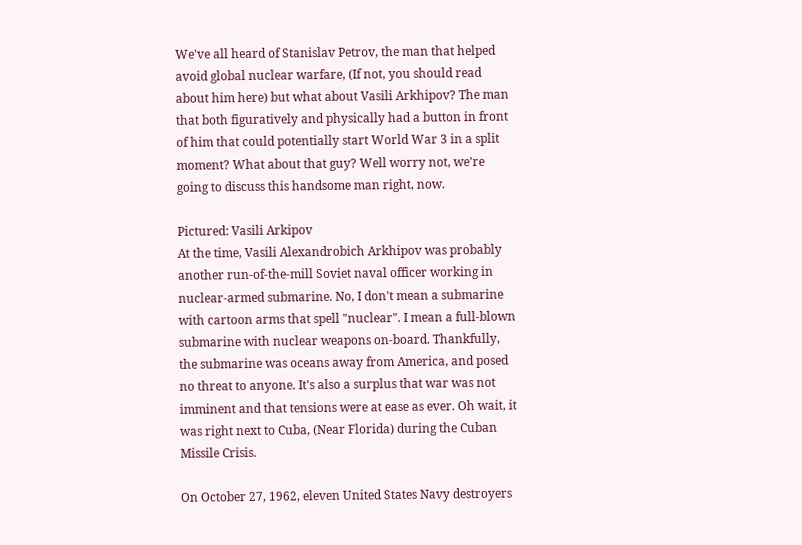We've all heard of Stanislav Petrov, the man that helped avoid global nuclear warfare, (If not, you should read about him here) but what about Vasili Arkhipov? The man that both figuratively and physically had a button in front of him that could potentially start World War 3 in a split moment? What about that guy? Well worry not, we're going to discuss this handsome man right, now.

Pictured: Vasili Arkipov
At the time, Vasili Alexandrobich Arkhipov was probably another run-of-the-mill Soviet naval officer working in nuclear-armed submarine. No, I don't mean a submarine with cartoon arms that spell "nuclear". I mean a full-blown submarine with nuclear weapons on-board. Thankfully, the submarine was oceans away from America, and posed no threat to anyone. It's also a surplus that war was not imminent and that tensions were at ease as ever. Oh wait, it was right next to Cuba, (Near Florida) during the Cuban Missile Crisis.

On October 27, 1962, eleven United States Navy destroyers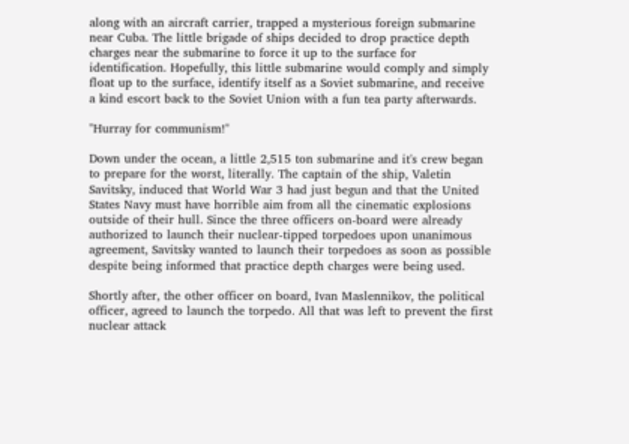along with an aircraft carrier, trapped a mysterious foreign submarine near Cuba. The little brigade of ships decided to drop practice depth charges near the submarine to force it up to the surface for identification. Hopefully, this little submarine would comply and simply float up to the surface, identify itself as a Soviet submarine, and receive a kind escort back to the Soviet Union with a fun tea party afterwards.

"Hurray for communism!"

Down under the ocean, a little 2,515 ton submarine and it's crew began to prepare for the worst, literally. The captain of the ship, Valetin Savitsky, induced that World War 3 had just begun and that the United States Navy must have horrible aim from all the cinematic explosions outside of their hull. Since the three officers on-board were already authorized to launch their nuclear-tipped torpedoes upon unanimous agreement, Savitsky wanted to launch their torpedoes as soon as possible despite being informed that practice depth charges were being used.

Shortly after, the other officer on board, Ivan Maslennikov, the political officer, agreed to launch the torpedo. All that was left to prevent the first nuclear attack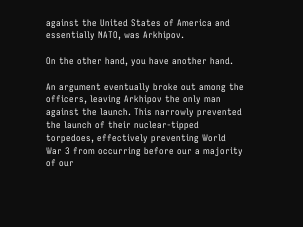against the United States of America and essentially NATO, was Arkhipov.

On the other hand, you have another hand.

An argument eventually broke out among the officers, leaving Arkhipov the only man against the launch. This narrowly prevented the launch of their nuclear-tipped torpedoes, effectively preventing World War 3 from occurring before our a majority of our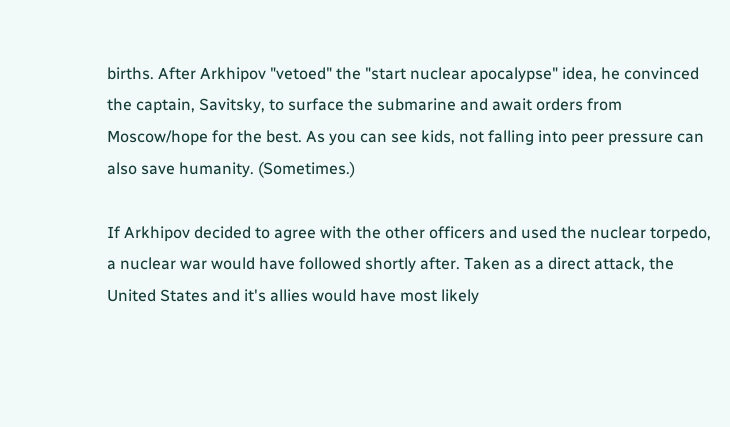births. After Arkhipov "vetoed" the "start nuclear apocalypse" idea, he convinced the captain, Savitsky, to surface the submarine and await orders from Moscow/hope for the best. As you can see kids, not falling into peer pressure can also save humanity. (Sometimes.)

If Arkhipov decided to agree with the other officers and used the nuclear torpedo, a nuclear war would have followed shortly after. Taken as a direct attack, the United States and it's allies would have most likely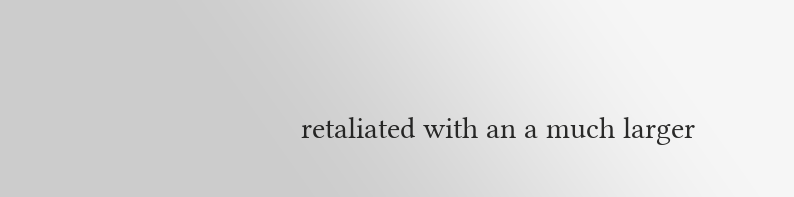retaliated with an a much larger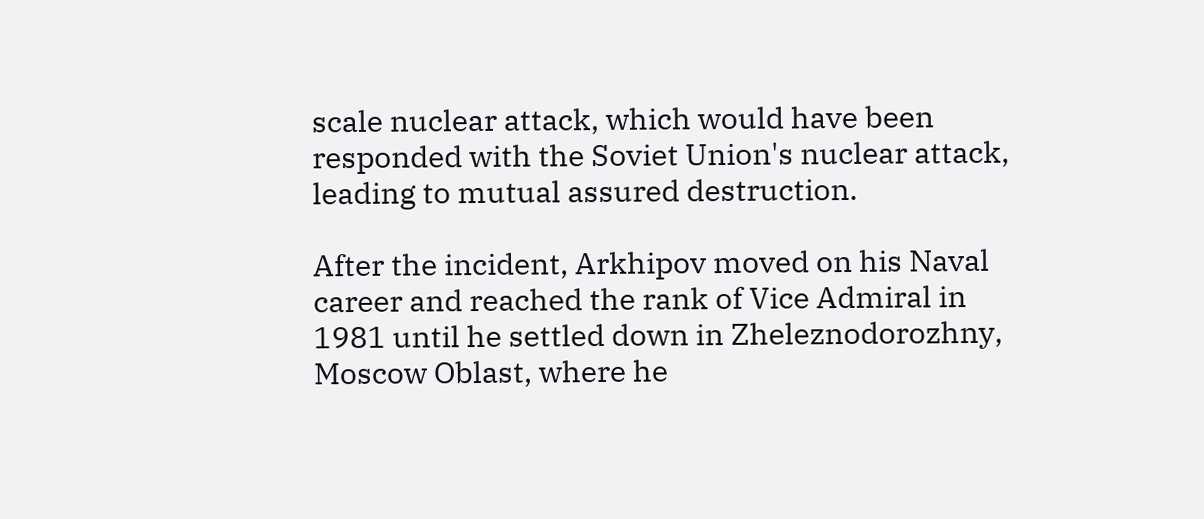scale nuclear attack, which would have been responded with the Soviet Union's nuclear attack, leading to mutual assured destruction.

After the incident, Arkhipov moved on his Naval career and reached the rank of Vice Admiral in 1981 until he settled down in Zheleznodorozhny, Moscow Oblast, where he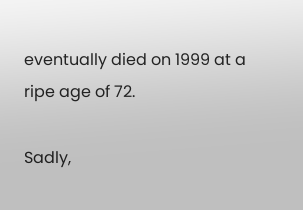eventually died on 1999 at a ripe age of 72.

Sadly,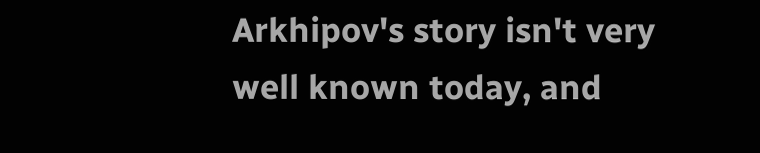Arkhipov's story isn't very well known today, and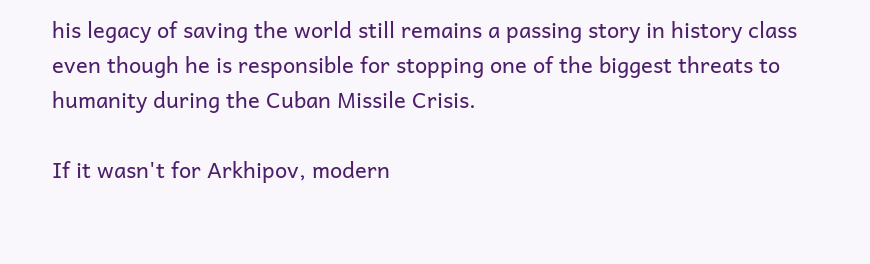his legacy of saving the world still remains a passing story in history class even though he is responsible for stopping one of the biggest threats to humanity during the Cuban Missile Crisis.

If it wasn't for Arkhipov, modern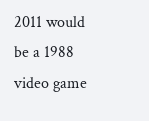2011 would be a 1988 video game